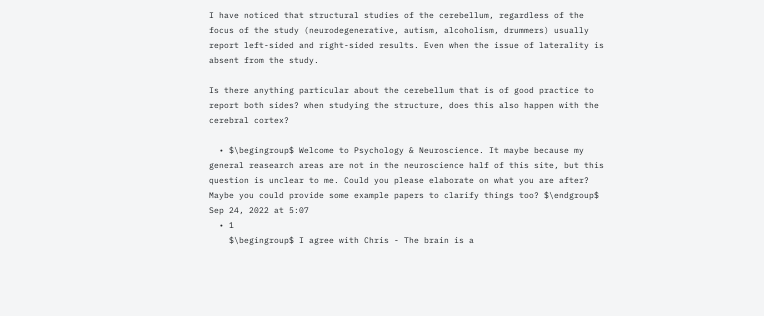I have noticed that structural studies of the cerebellum, regardless of the focus of the study (neurodegenerative, autism, alcoholism, drummers) usually report left-sided and right-sided results. Even when the issue of laterality is absent from the study.

Is there anything particular about the cerebellum that is of good practice to report both sides? when studying the structure, does this also happen with the cerebral cortex?

  • $\begingroup$ Welcome to Psychology & Neuroscience. It maybe because my general reasearch areas are not in the neuroscience half of this site, but this question is unclear to me. Could you please elaborate on what you are after? Maybe you could provide some example papers to clarify things too? $\endgroup$ Sep 24, 2022 at 5:07
  • 1
    $\begingroup$ I agree with Chris - The brain is a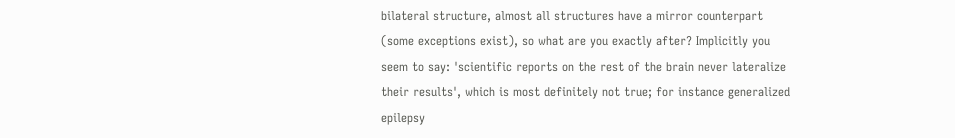bilateral structure, almost all structures have a mirror counterpart (some exceptions exist), so what are you exactly after? Implicitly you seem to say: 'scientific reports on the rest of the brain never lateralize their results', which is most definitely not true; for instance generalized epilepsy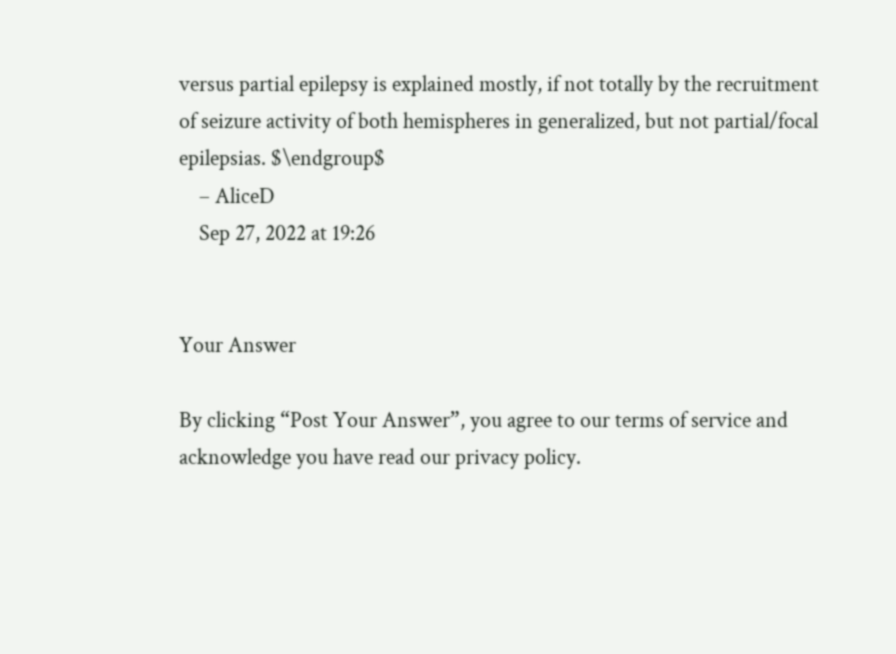versus partial epilepsy is explained mostly, if not totally by the recruitment of seizure activity of both hemispheres in generalized, but not partial/focal epilepsias. $\endgroup$
    – AliceD
    Sep 27, 2022 at 19:26


Your Answer

By clicking “Post Your Answer”, you agree to our terms of service and acknowledge you have read our privacy policy.